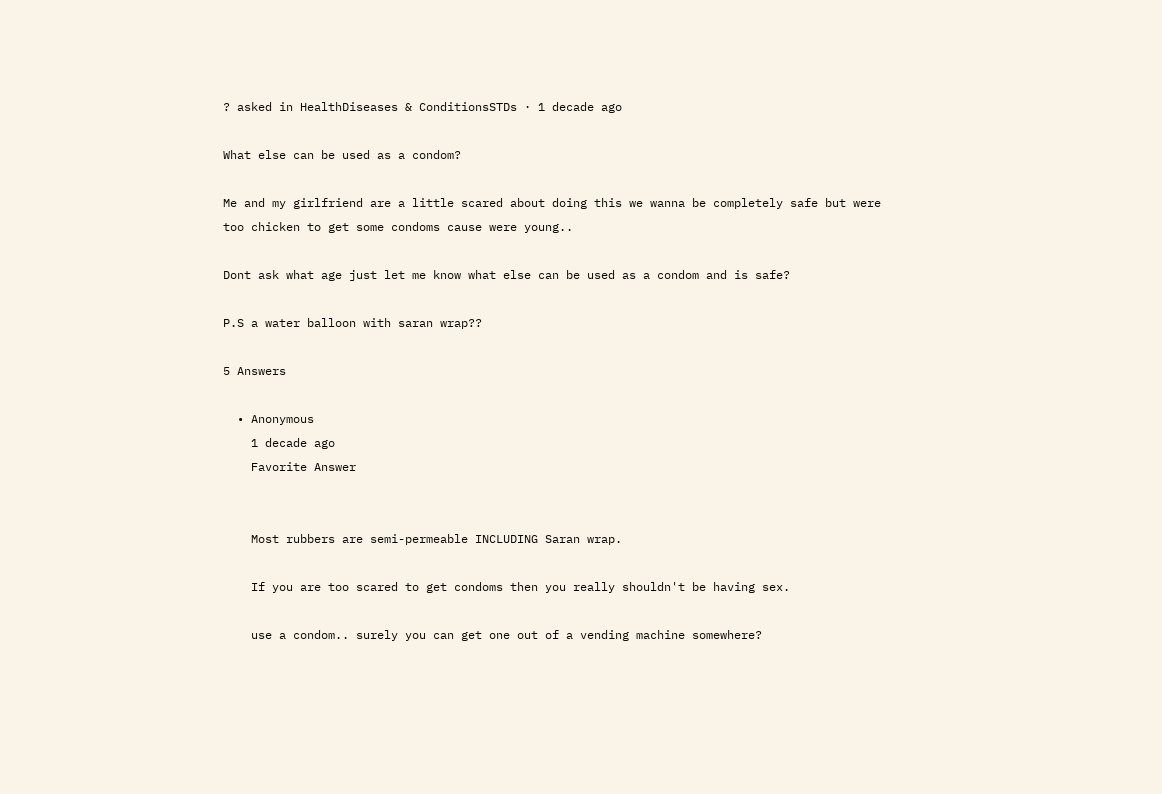? asked in HealthDiseases & ConditionsSTDs · 1 decade ago

What else can be used as a condom?

Me and my girlfriend are a little scared about doing this we wanna be completely safe but were too chicken to get some condoms cause were young..

Dont ask what age just let me know what else can be used as a condom and is safe?

P.S a water balloon with saran wrap??

5 Answers

  • Anonymous
    1 decade ago
    Favorite Answer


    Most rubbers are semi-permeable INCLUDING Saran wrap.

    If you are too scared to get condoms then you really shouldn't be having sex.

    use a condom.. surely you can get one out of a vending machine somewhere?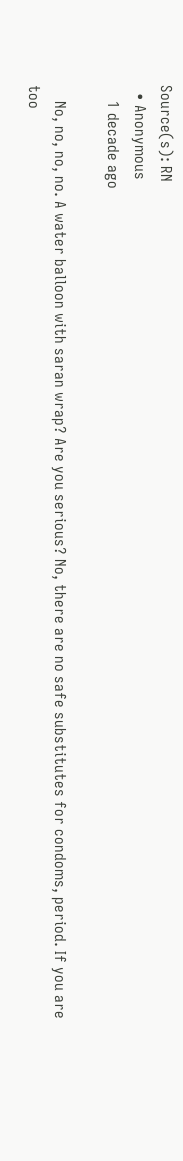Source(s): RN
  • Anonymous
    1 decade ago

    No, no, no, no. A water balloon with saran wrap? Are you serious? No, there are no safe substitutes for condoms, period. If you are too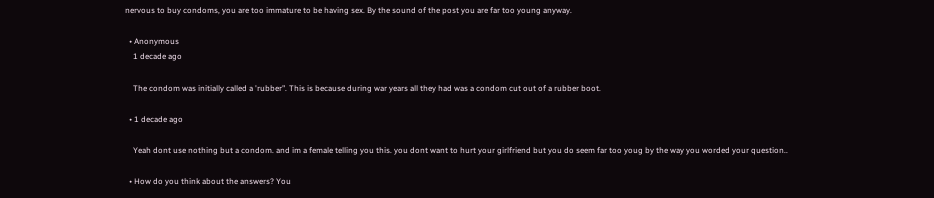nervous to buy condoms, you are too immature to be having sex. By the sound of the post you are far too young anyway.

  • Anonymous
    1 decade ago

    The condom was initially called a 'rubber". This is because during war years all they had was a condom cut out of a rubber boot.

  • 1 decade ago

    Yeah dont use nothing but a condom. and im a female telling you this. you dont want to hurt your girlfriend but you do seem far too youg by the way you worded your question..

  • How do you think about the answers? You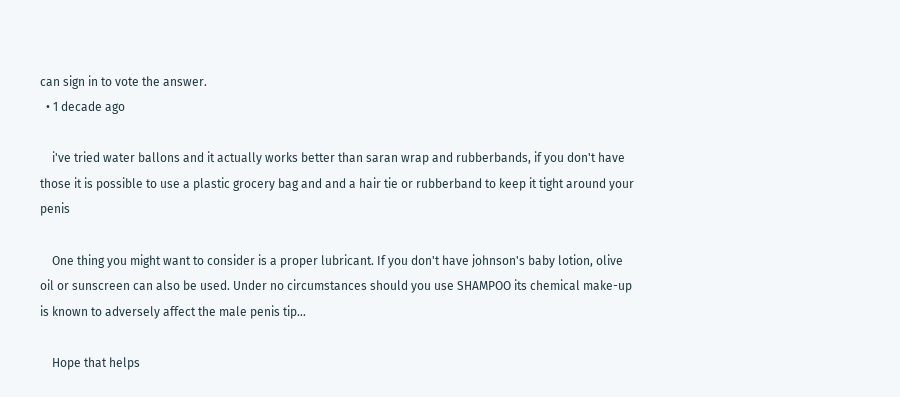can sign in to vote the answer.
  • 1 decade ago

    i've tried water ballons and it actually works better than saran wrap and rubberbands, if you don't have those it is possible to use a plastic grocery bag and and a hair tie or rubberband to keep it tight around your penis

    One thing you might want to consider is a proper lubricant. If you don't have johnson's baby lotion, olive oil or sunscreen can also be used. Under no circumstances should you use SHAMPOO its chemical make-up is known to adversely affect the male penis tip...

    Hope that helps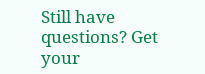Still have questions? Get your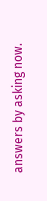answers by asking now.